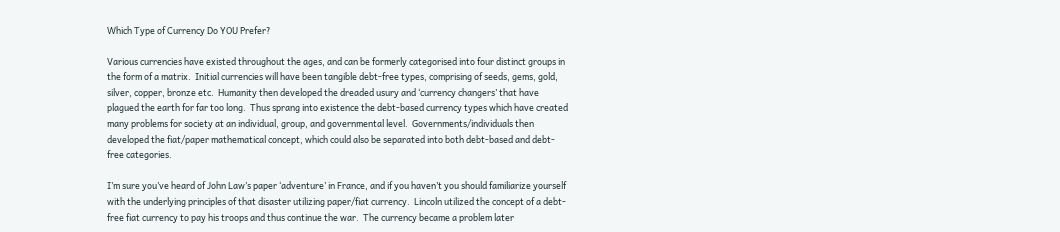Which Type of Currency Do YOU Prefer?

Various currencies have existed throughout the ages, and can be formerly categorised into four distinct groups in the form of a matrix.  Initial currencies will have been tangible debt-free types, comprising of seeds, gems, gold, silver, copper, bronze etc.  Humanity then developed the dreaded usury and ‘currency changers’ that have plagued the earth for far too long.  Thus sprang into existence the debt-based currency types which have created many problems for society at an individual, group, and governmental level.  Governments/individuals then developed the fiat/paper mathematical concept, which could also be separated into both debt-based and debt-free categories.

I’m sure you’ve heard of John Law’s paper ‘adventure’ in France, and if you haven’t you should familiarize yourself with the underlying principles of that disaster utilizing paper/fiat currency.  Lincoln utilized the concept of a debt-free fiat currency to pay his troops and thus continue the war.  The currency became a problem later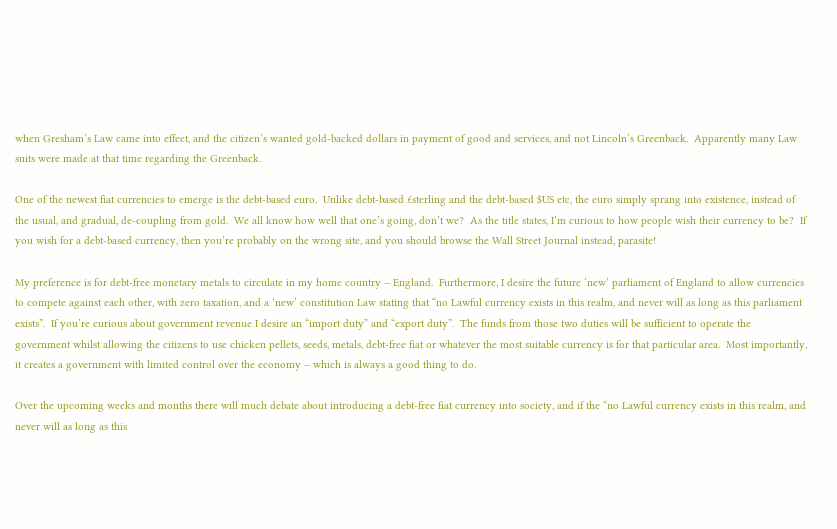when Gresham’s Law came into effect, and the citizen’s wanted gold-backed dollars in payment of good and services, and not Lincoln’s Greenback.  Apparently many Law suits were made at that time regarding the Greenback.

One of the newest fiat currencies to emerge is the debt-based euro.  Unlike debt-based £sterling and the debt-based $US etc, the euro simply sprang into existence, instead of the usual, and gradual, de-coupling from gold.  We all know how well that one’s going, don’t we?  As the title states, I’m curious to how people wish their currency to be?  If you wish for a debt-based currency, then you’re probably on the wrong site, and you should browse the Wall Street Journal instead, parasite!

My preference is for debt-free monetary metals to circulate in my home country – England.  Furthermore, I desire the future ‘new’ parliament of England to allow currencies to compete against each other, with zero taxation, and a ‘new’ constitution Law stating that “no Lawful currency exists in this realm, and never will as long as this parliament exists”.  If you’re curious about government revenue I desire an “import duty” and “export duty”.  The funds from those two duties will be sufficient to operate the government whilst allowing the citizens to use chicken pellets, seeds, metals, debt-free fiat or whatever the most suitable currency is for that particular area.  Most importantly, it creates a government with limited control over the economy – which is always a good thing to do.

Over the upcoming weeks and months there will much debate about introducing a debt-free fiat currency into society, and if the “no Lawful currency exists in this realm, and never will as long as this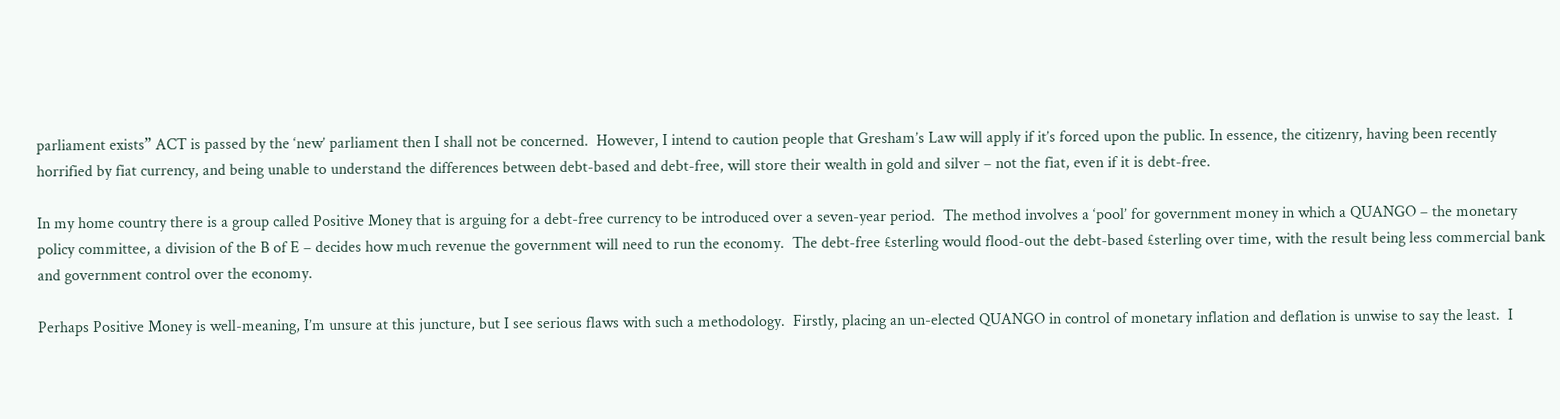parliament exists” ACT is passed by the ‘new’ parliament then I shall not be concerned.  However, I intend to caution people that Gresham’s Law will apply if it’s forced upon the public. In essence, the citizenry, having been recently horrified by fiat currency, and being unable to understand the differences between debt-based and debt-free, will store their wealth in gold and silver – not the fiat, even if it is debt-free.

In my home country there is a group called Positive Money that is arguing for a debt-free currency to be introduced over a seven-year period.  The method involves a ‘pool’ for government money in which a QUANGO – the monetary policy committee, a division of the B of E – decides how much revenue the government will need to run the economy.  The debt-free £sterling would flood-out the debt-based £sterling over time, with the result being less commercial bank and government control over the economy.

Perhaps Positive Money is well-meaning, I’m unsure at this juncture, but I see serious flaws with such a methodology.  Firstly, placing an un-elected QUANGO in control of monetary inflation and deflation is unwise to say the least.  I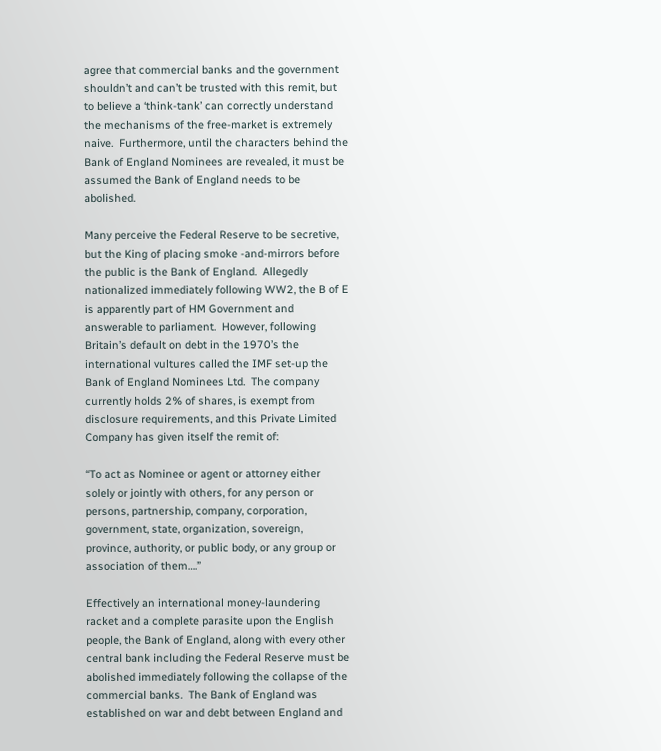agree that commercial banks and the government shouldn’t and can’t be trusted with this remit, but to believe a ‘think-tank’ can correctly understand the mechanisms of the free-market is extremely naive.  Furthermore, until the characters behind the Bank of England Nominees are revealed, it must be assumed the Bank of England needs to be abolished.

Many perceive the Federal Reserve to be secretive, but the King of placing smoke -and-mirrors before the public is the Bank of England.  Allegedly nationalized immediately following WW2, the B of E is apparently part of HM Government and answerable to parliament.  However, following Britain’s default on debt in the 1970’s the international vultures called the IMF set-up the Bank of England Nominees Ltd.  The company currently holds 2% of shares, is exempt from disclosure requirements, and this Private Limited Company has given itself the remit of:

“To act as Nominee or agent or attorney either solely or jointly with others, for any person or persons, partnership, company, corporation, government, state, organization, sovereign, province, authority, or public body, or any group or association of them….”

Effectively an international money-laundering racket and a complete parasite upon the English people, the Bank of England, along with every other central bank including the Federal Reserve must be abolished immediately following the collapse of the commercial banks.  The Bank of England was established on war and debt between England and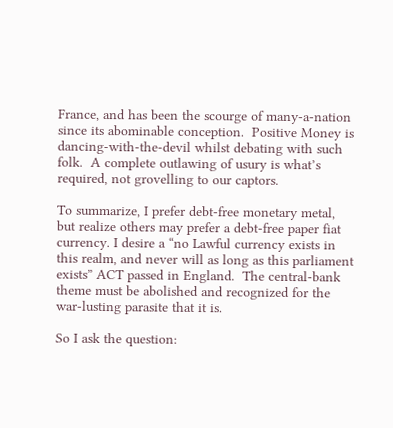France, and has been the scourge of many-a-nation since its abominable conception.  Positive Money is dancing-with-the-devil whilst debating with such folk.  A complete outlawing of usury is what’s required, not grovelling to our captors.

To summarize, I prefer debt-free monetary metal, but realize others may prefer a debt-free paper fiat currency. I desire a “no Lawful currency exists in this realm, and never will as long as this parliament exists” ACT passed in England.  The central-bank theme must be abolished and recognized for the war-lusting parasite that it is.

So I ask the question: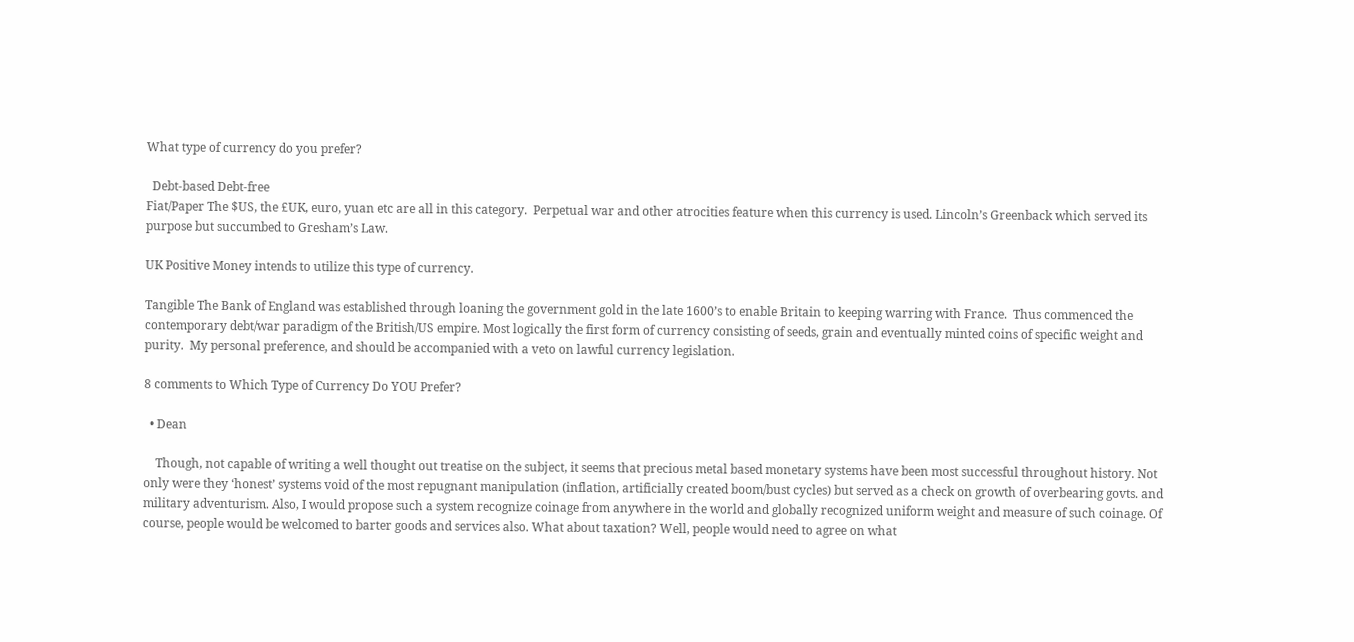What type of currency do you prefer?

  Debt-based Debt-free
Fiat/Paper The $US, the £UK, euro, yuan etc are all in this category.  Perpetual war and other atrocities feature when this currency is used. Lincoln’s Greenback which served its purpose but succumbed to Gresham’s Law.

UK Positive Money intends to utilize this type of currency.

Tangible The Bank of England was established through loaning the government gold in the late 1600’s to enable Britain to keeping warring with France.  Thus commenced the contemporary debt/war paradigm of the British/US empire. Most logically the first form of currency consisting of seeds, grain and eventually minted coins of specific weight and purity.  My personal preference, and should be accompanied with a veto on lawful currency legislation.

8 comments to Which Type of Currency Do YOU Prefer?

  • Dean

    Though, not capable of writing a well thought out treatise on the subject, it seems that precious metal based monetary systems have been most successful throughout history. Not only were they ‘honest’ systems void of the most repugnant manipulation (inflation, artificially created boom/bust cycles) but served as a check on growth of overbearing govts. and military adventurism. Also, I would propose such a system recognize coinage from anywhere in the world and globally recognized uniform weight and measure of such coinage. Of course, people would be welcomed to barter goods and services also. What about taxation? Well, people would need to agree on what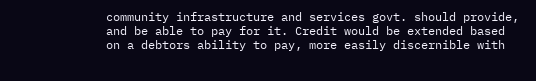community infrastructure and services govt. should provide, and be able to pay for it. Credit would be extended based on a debtors ability to pay, more easily discernible with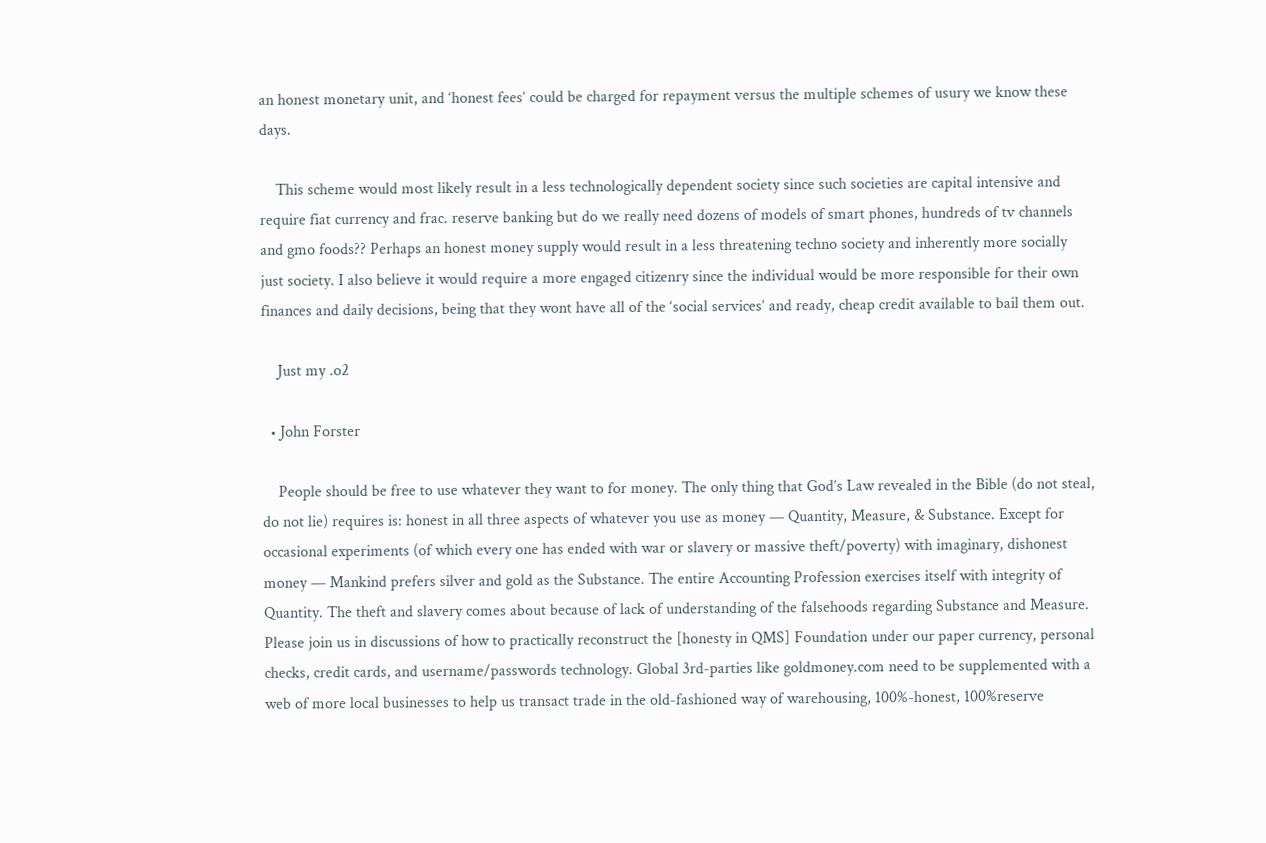an honest monetary unit, and ‘honest fees’ could be charged for repayment versus the multiple schemes of usury we know these days.

    This scheme would most likely result in a less technologically dependent society since such societies are capital intensive and require fiat currency and frac. reserve banking but do we really need dozens of models of smart phones, hundreds of tv channels and gmo foods?? Perhaps an honest money supply would result in a less threatening techno society and inherently more socially just society. I also believe it would require a more engaged citizenry since the individual would be more responsible for their own finances and daily decisions, being that they wont have all of the ‘social services’ and ready, cheap credit available to bail them out.

    Just my .o2

  • John Forster

    People should be free to use whatever they want to for money. The only thing that God’s Law revealed in the Bible (do not steal, do not lie) requires is: honest in all three aspects of whatever you use as money — Quantity, Measure, & Substance. Except for occasional experiments (of which every one has ended with war or slavery or massive theft/poverty) with imaginary, dishonest money — Mankind prefers silver and gold as the Substance. The entire Accounting Profession exercises itself with integrity of Quantity. The theft and slavery comes about because of lack of understanding of the falsehoods regarding Substance and Measure. Please join us in discussions of how to practically reconstruct the [honesty in QMS] Foundation under our paper currency, personal checks, credit cards, and username/passwords technology. Global 3rd-parties like goldmoney.com need to be supplemented with a web of more local businesses to help us transact trade in the old-fashioned way of warehousing, 100%-honest, 100%reserve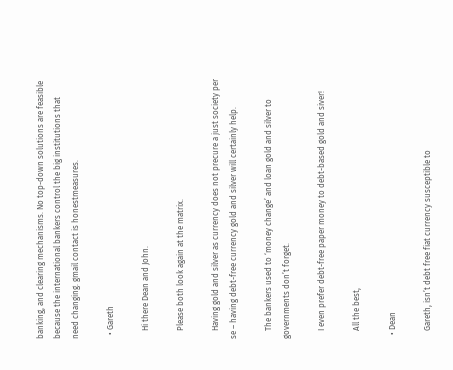banking, and clearing mechanisms. No top-down solutions are feasible because the international bankers control the big institutions that need changing. gmail contact is honestmeasures.

  • Gareth

    Hi there Dean and John.

    Please both look again at the matrix.

    Having gold and silver as currency does not precure a just society per se – having debt-free currency gold and silver will certainly help.

    The bankers used to ‘money change’ and loan gold and silver to governments don’t forget.

    I even prefer debt-free paper money to debt-based gold and siver!

    All the best,

  • Dean

    Gareth, isn’t debt free fiat currency susceptible to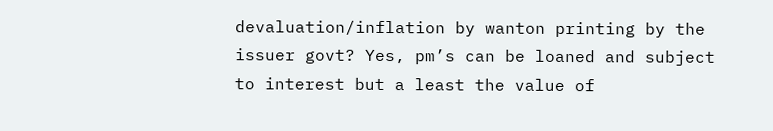devaluation/inflation by wanton printing by the issuer govt? Yes, pm’s can be loaned and subject to interest but a least the value of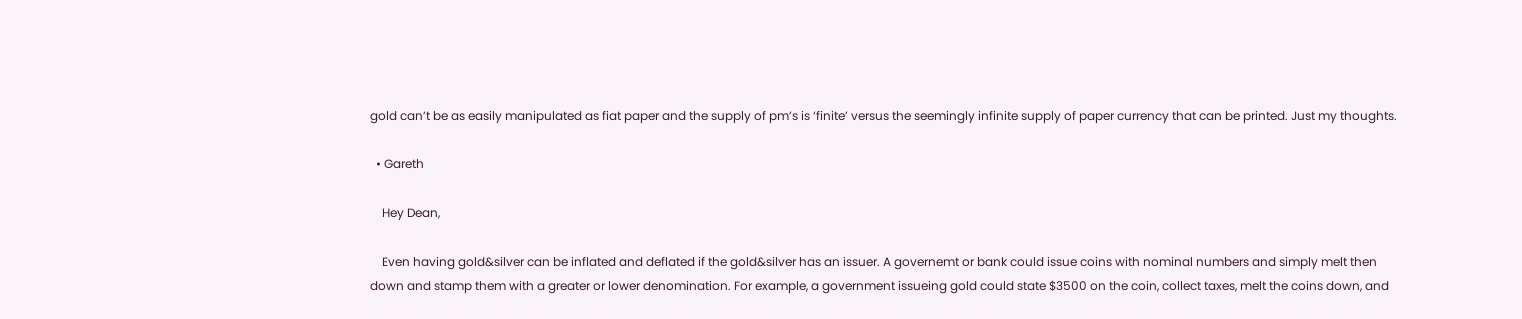gold can’t be as easily manipulated as fiat paper and the supply of pm’s is ‘finite’ versus the seemingly infinite supply of paper currency that can be printed. Just my thoughts.

  • Gareth

    Hey Dean,

    Even having gold&silver can be inflated and deflated if the gold&silver has an issuer. A governemt or bank could issue coins with nominal numbers and simply melt then down and stamp them with a greater or lower denomination. For example, a government issueing gold could state $3500 on the coin, collect taxes, melt the coins down, and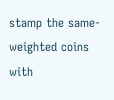stamp the same-weighted coins with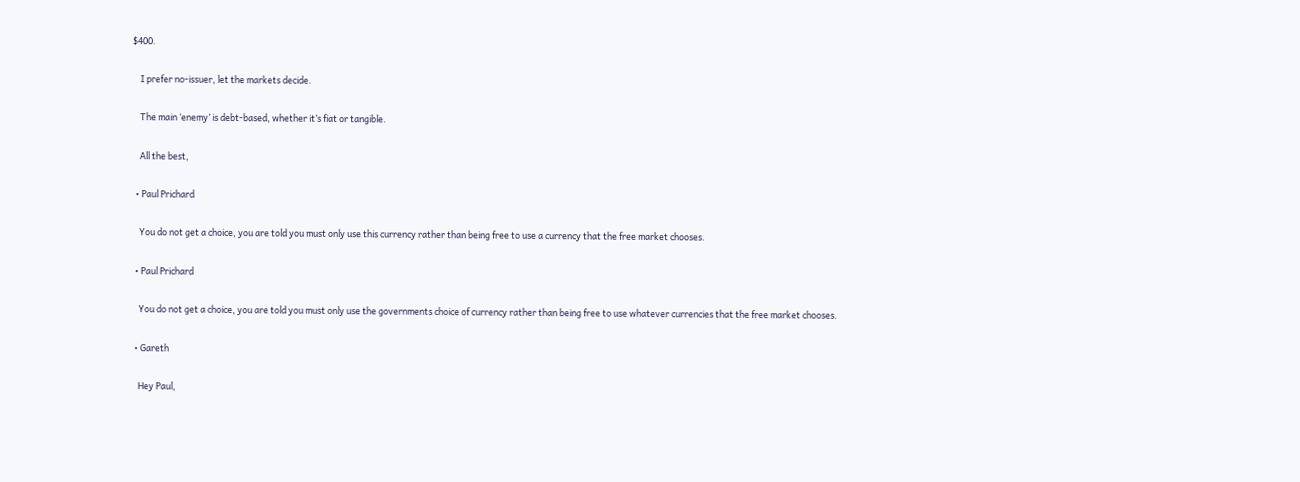$400.

    I prefer no-issuer, let the markets decide.

    The main ‘enemy’ is debt-based, whether it’s fiat or tangible.

    All the best,

  • Paul Prichard

    You do not get a choice, you are told you must only use this currency rather than being free to use a currency that the free market chooses.

  • Paul Prichard

    You do not get a choice, you are told you must only use the governments choice of currency rather than being free to use whatever currencies that the free market chooses.

  • Gareth

    Hey Paul,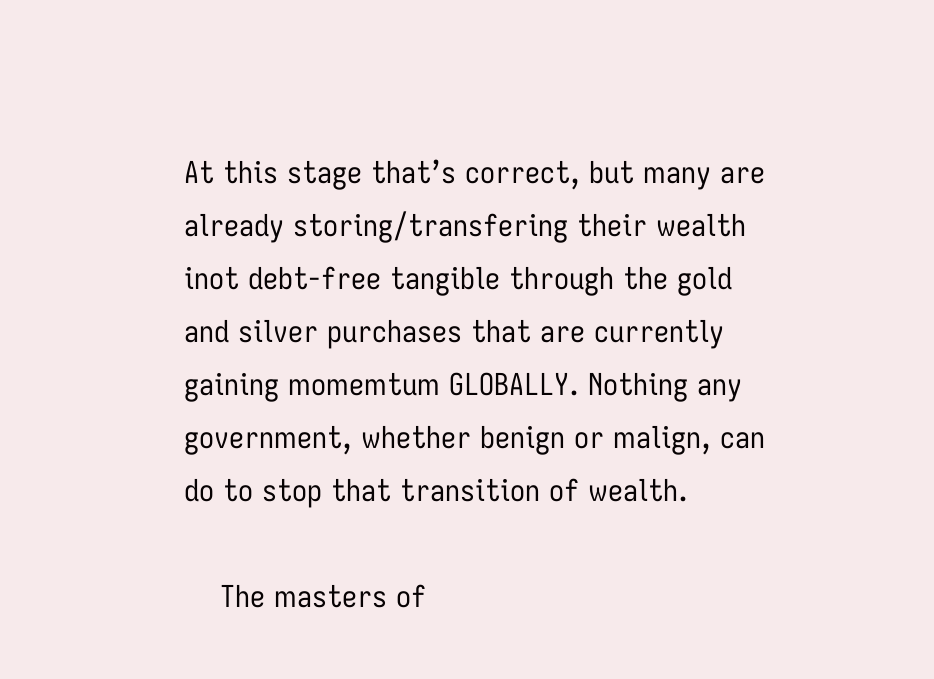At this stage that’s correct, but many are already storing/transfering their wealth inot debt-free tangible through the gold and silver purchases that are currently gaining momemtum GLOBALLY. Nothing any government, whether benign or malign, can do to stop that transition of wealth.

    The masters of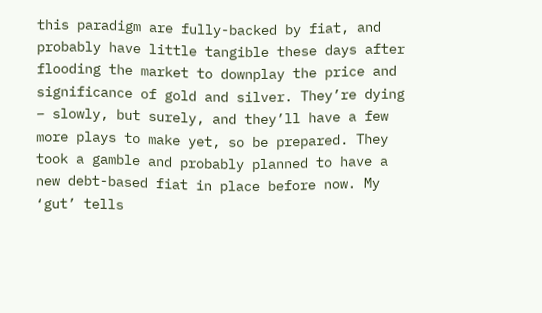this paradigm are fully-backed by fiat, and probably have little tangible these days after flooding the market to downplay the price and significance of gold and silver. They’re dying – slowly, but surely, and they’ll have a few more plays to make yet, so be prepared. They took a gamble and probably planned to have a new debt-based fiat in place before now. My ‘gut’ tells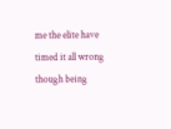me the elite have timed it all wrong though being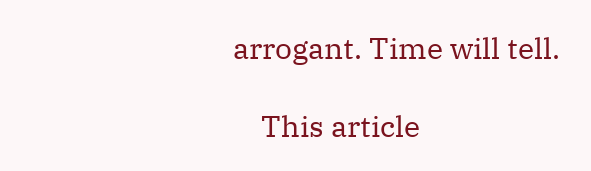arrogant. Time will tell.

    This article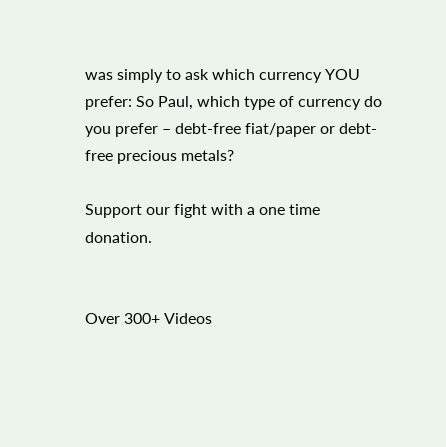was simply to ask which currency YOU prefer: So Paul, which type of currency do you prefer – debt-free fiat/paper or debt-free precious metals?

Support our fight with a one time donation.


Over 300+ Videos